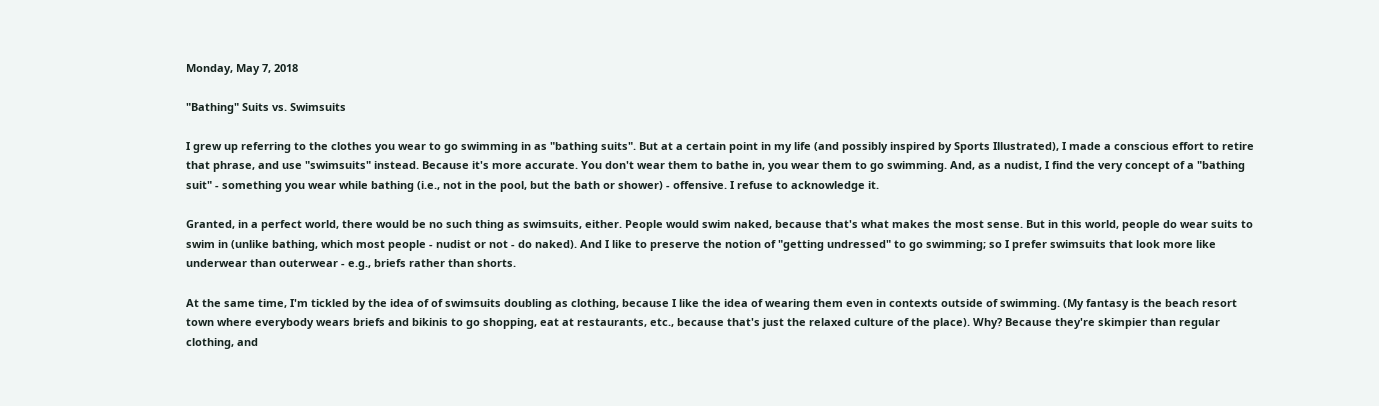Monday, May 7, 2018

"Bathing" Suits vs. Swimsuits

I grew up referring to the clothes you wear to go swimming in as "bathing suits". But at a certain point in my life (and possibly inspired by Sports Illustrated), I made a conscious effort to retire that phrase, and use "swimsuits" instead. Because it's more accurate. You don't wear them to bathe in, you wear them to go swimming. And, as a nudist, I find the very concept of a "bathing suit" - something you wear while bathing (i.e., not in the pool, but the bath or shower) - offensive. I refuse to acknowledge it.

Granted, in a perfect world, there would be no such thing as swimsuits, either. People would swim naked, because that's what makes the most sense. But in this world, people do wear suits to swim in (unlike bathing, which most people - nudist or not - do naked). And I like to preserve the notion of "getting undressed" to go swimming; so I prefer swimsuits that look more like underwear than outerwear - e.g., briefs rather than shorts.

At the same time, I'm tickled by the idea of of swimsuits doubling as clothing, because I like the idea of wearing them even in contexts outside of swimming. (My fantasy is the beach resort town where everybody wears briefs and bikinis to go shopping, eat at restaurants, etc., because that's just the relaxed culture of the place). Why? Because they're skimpier than regular clothing, and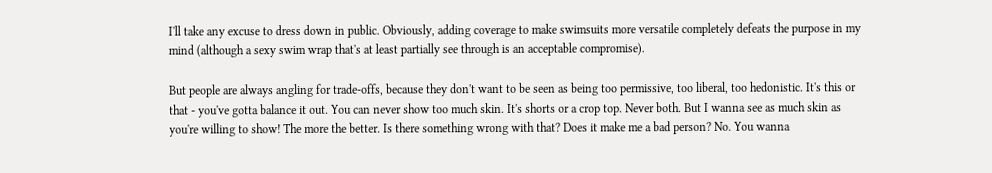I'll take any excuse to dress down in public. Obviously, adding coverage to make swimsuits more versatile completely defeats the purpose in my mind (although a sexy swim wrap that's at least partially see through is an acceptable compromise).

But people are always angling for trade-offs, because they don't want to be seen as being too permissive, too liberal, too hedonistic. It's this or that - you've gotta balance it out. You can never show too much skin. It's shorts or a crop top. Never both. But I wanna see as much skin as you're willing to show! The more the better. Is there something wrong with that? Does it make me a bad person? No. You wanna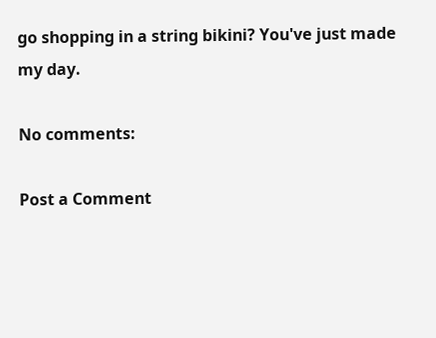go shopping in a string bikini? You've just made my day.

No comments:

Post a Comment